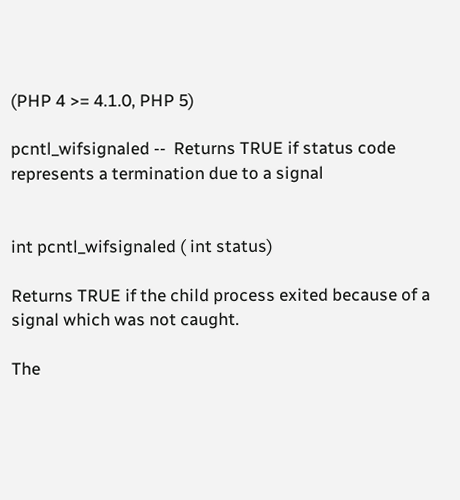(PHP 4 >= 4.1.0, PHP 5)

pcntl_wifsignaled --  Returns TRUE if status code represents a termination due to a signal


int pcntl_wifsignaled ( int status)

Returns TRUE if the child process exited because of a signal which was not caught.

The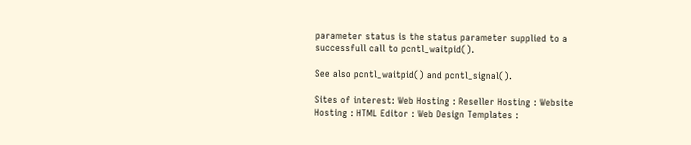parameter status is the status parameter supplied to a successfull call to pcntl_waitpid().

See also pcntl_waitpid() and pcntl_signal().

Sites of interest: Web Hosting : Reseller Hosting : Website Hosting : HTML Editor : Web Design Templates :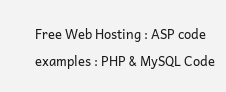Free Web Hosting : ASP code examples : PHP & MySQL Code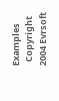Examples
  Copyright 2004 Evrsoft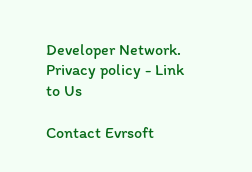Developer Network. Privacy policy - Link to Us

Contact Evrsoft